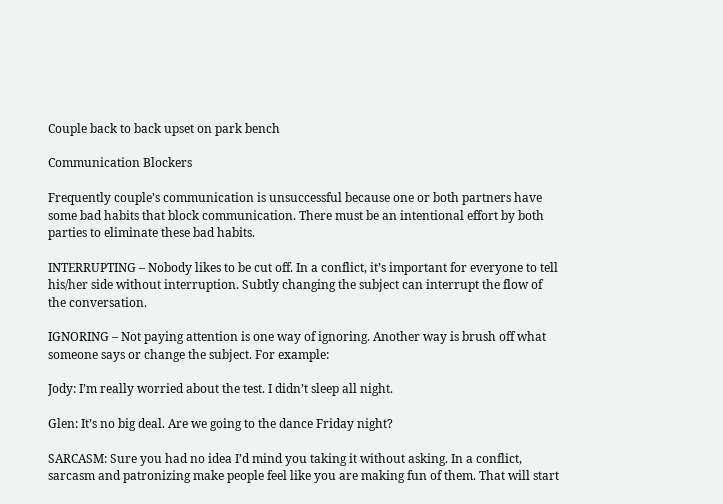Couple back to back upset on park bench

Communication Blockers

Frequently couple’s communication is unsuccessful because one or both partners have some bad habits that block communication. There must be an intentional effort by both parties to eliminate these bad habits.

INTERRUPTING – Nobody likes to be cut off. In a conflict, it’s important for everyone to tell his/her side without interruption. Subtly changing the subject can interrupt the flow of the conversation.

IGNORING – Not paying attention is one way of ignoring. Another way is brush off what someone says or change the subject. For example:

Jody: I’m really worried about the test. I didn’t sleep all night.

Glen: It’s no big deal. Are we going to the dance Friday night?

SARCASM: Sure you had no idea I’d mind you taking it without asking. In a conflict, sarcasm and patronizing make people feel like you are making fun of them. That will start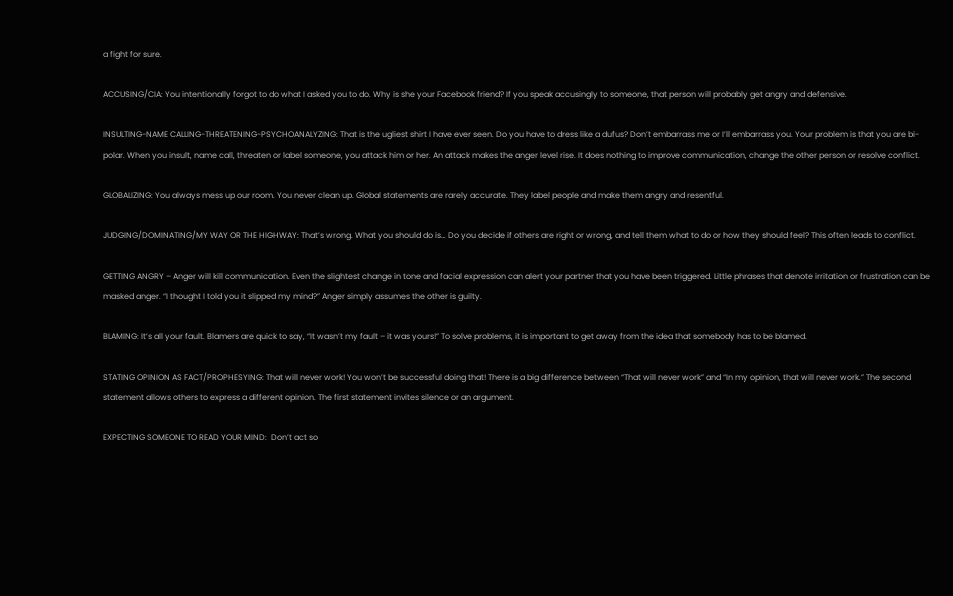a fight for sure.

ACCUSING/CIA: You intentionally forgot to do what I asked you to do. Why is she your Facebook friend? If you speak accusingly to someone, that person will probably get angry and defensive.

INSULTING-NAME CALLING-THREATENING-PSYCHOANALYZING: That is the ugliest shirt I have ever seen. Do you have to dress like a dufus? Don’t embarrass me or I’ll embarrass you. Your problem is that you are bi-polar. When you insult, name call, threaten or label someone, you attack him or her. An attack makes the anger level rise. It does nothing to improve communication, change the other person or resolve conflict.

GLOBALIZING: You always mess up our room. You never clean up. Global statements are rarely accurate. They label people and make them angry and resentful.

JUDGING/DOMINATING/MY WAY OR THE HIGHWAY: That’s wrong. What you should do is… Do you decide if others are right or wrong, and tell them what to do or how they should feel? This often leads to conflict.

GETTING ANGRY – Anger will kill communication. Even the slightest change in tone and facial expression can alert your partner that you have been triggered. Little phrases that denote irritation or frustration can be masked anger. “I thought I told you it slipped my mind?” Anger simply assumes the other is guilty.

BLAMING: It’s all your fault. Blamers are quick to say, “It wasn’t my fault – it was yours!” To solve problems, it is important to get away from the idea that somebody has to be blamed.

STATING OPINION AS FACT/PROPHESYING: That will never work! You won’t be successful doing that! There is a big difference between “That will never work” and “In my opinion, that will never work.” The second statement allows others to express a different opinion. The first statement invites silence or an argument.

EXPECTING SOMEONE TO READ YOUR MIND:  Don’t act so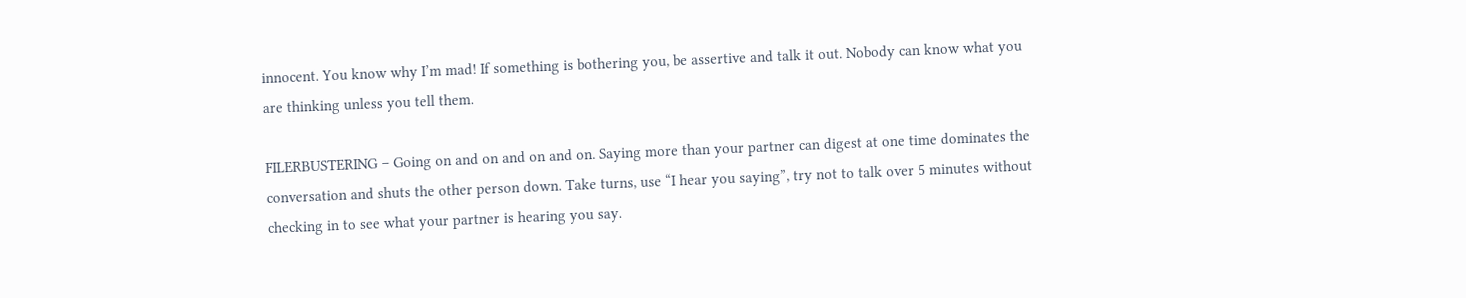innocent. You know why I’m mad! If something is bothering you, be assertive and talk it out. Nobody can know what you are thinking unless you tell them.

FILERBUSTERING – Going on and on and on and on. Saying more than your partner can digest at one time dominates the conversation and shuts the other person down. Take turns, use “I hear you saying”, try not to talk over 5 minutes without checking in to see what your partner is hearing you say.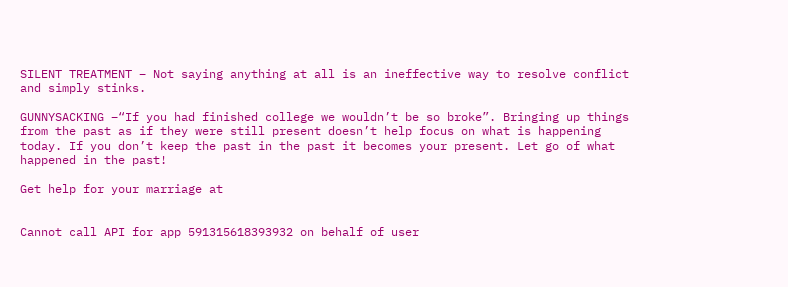SILENT TREATMENT – Not saying anything at all is an ineffective way to resolve conflict and simply stinks.

GUNNYSACKING –“If you had finished college we wouldn’t be so broke”. Bringing up things from the past as if they were still present doesn’t help focus on what is happening today. If you don’t keep the past in the past it becomes your present. Let go of what happened in the past!

Get help for your marriage at


Cannot call API for app 591315618393932 on behalf of user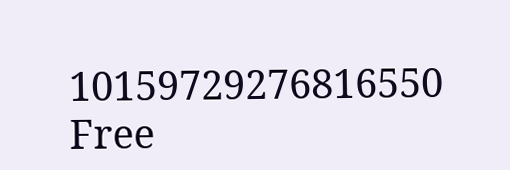10159729276816550
Free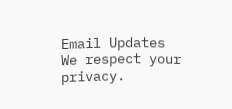Email Updates
We respect your privacy.